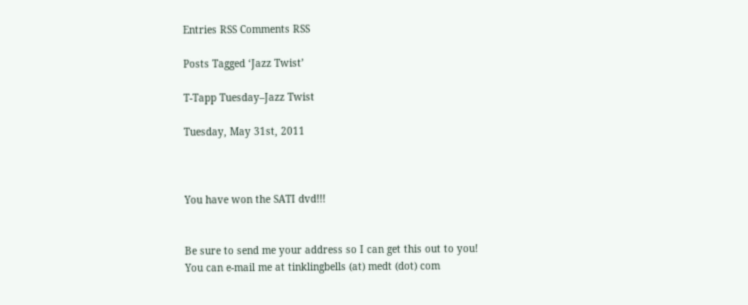Entries RSS Comments RSS

Posts Tagged ‘Jazz Twist’

T-Tapp Tuesday–Jazz Twist

Tuesday, May 31st, 2011



You have won the SATI dvd!!!


Be sure to send me your address so I can get this out to you!  You can e-mail me at tinklingbells (at) medt (dot) com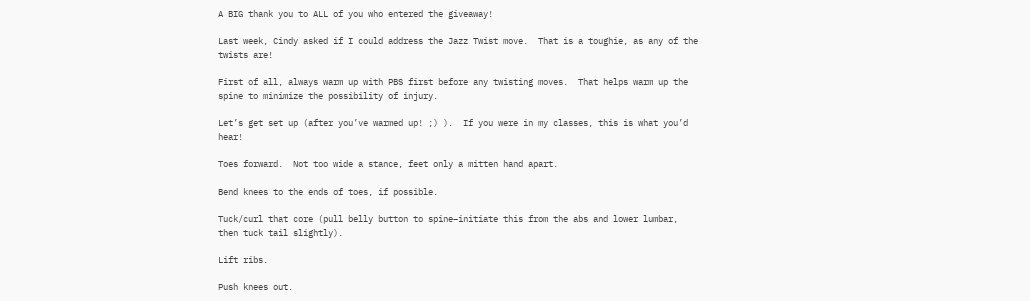A BIG thank you to ALL of you who entered the giveaway!

Last week, Cindy asked if I could address the Jazz Twist move.  That is a toughie, as any of the twists are!

First of all, always warm up with PBS first before any twisting moves.  That helps warm up the spine to minimize the possibility of injury.

Let’s get set up (after you’ve warmed up! ;) ).  If you were in my classes, this is what you’d hear!

Toes forward.  Not too wide a stance, feet only a mitten hand apart.

Bend knees to the ends of toes, if possible.

Tuck/curl that core (pull belly button to spine–initiate this from the abs and lower lumbar, then tuck tail slightly).

Lift ribs.

Push knees out.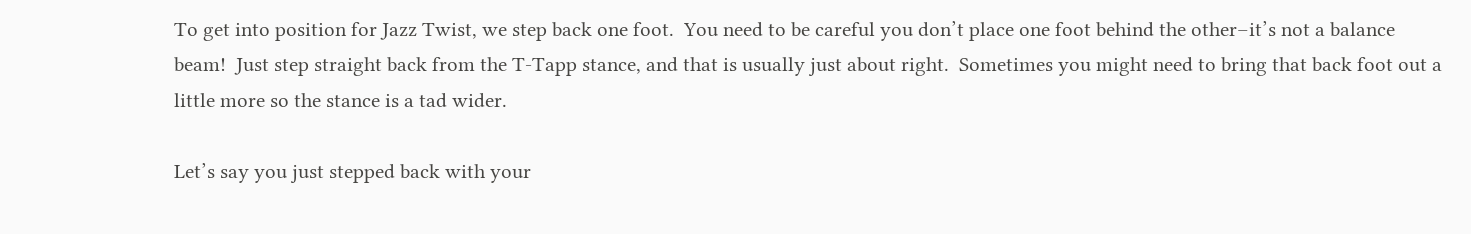To get into position for Jazz Twist, we step back one foot.  You need to be careful you don’t place one foot behind the other–it’s not a balance beam!  Just step straight back from the T-Tapp stance, and that is usually just about right.  Sometimes you might need to bring that back foot out a little more so the stance is a tad wider.

Let’s say you just stepped back with your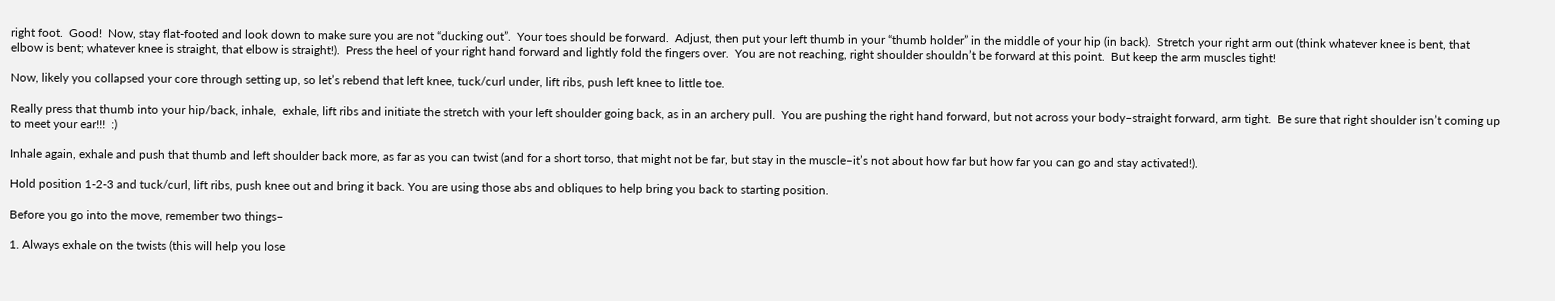right foot.  Good!  Now, stay flat-footed and look down to make sure you are not “ducking out”.  Your toes should be forward.  Adjust, then put your left thumb in your “thumb holder” in the middle of your hip (in back).  Stretch your right arm out (think whatever knee is bent, that elbow is bent; whatever knee is straight, that elbow is straight!).  Press the heel of your right hand forward and lightly fold the fingers over.  You are not reaching, right shoulder shouldn’t be forward at this point.  But keep the arm muscles tight!

Now, likely you collapsed your core through setting up, so let’s rebend that left knee, tuck/curl under, lift ribs, push left knee to little toe.

Really press that thumb into your hip/back, inhale,  exhale, lift ribs and initiate the stretch with your left shoulder going back, as in an archery pull.  You are pushing the right hand forward, but not across your body–straight forward, arm tight.  Be sure that right shoulder isn’t coming up to meet your ear!!!  :)

Inhale again, exhale and push that thumb and left shoulder back more, as far as you can twist (and for a short torso, that might not be far, but stay in the muscle–it’s not about how far but how far you can go and stay activated!).

Hold position 1-2-3 and tuck/curl, lift ribs, push knee out and bring it back. You are using those abs and obliques to help bring you back to starting position.

Before you go into the move, remember two things–

1. Always exhale on the twists (this will help you lose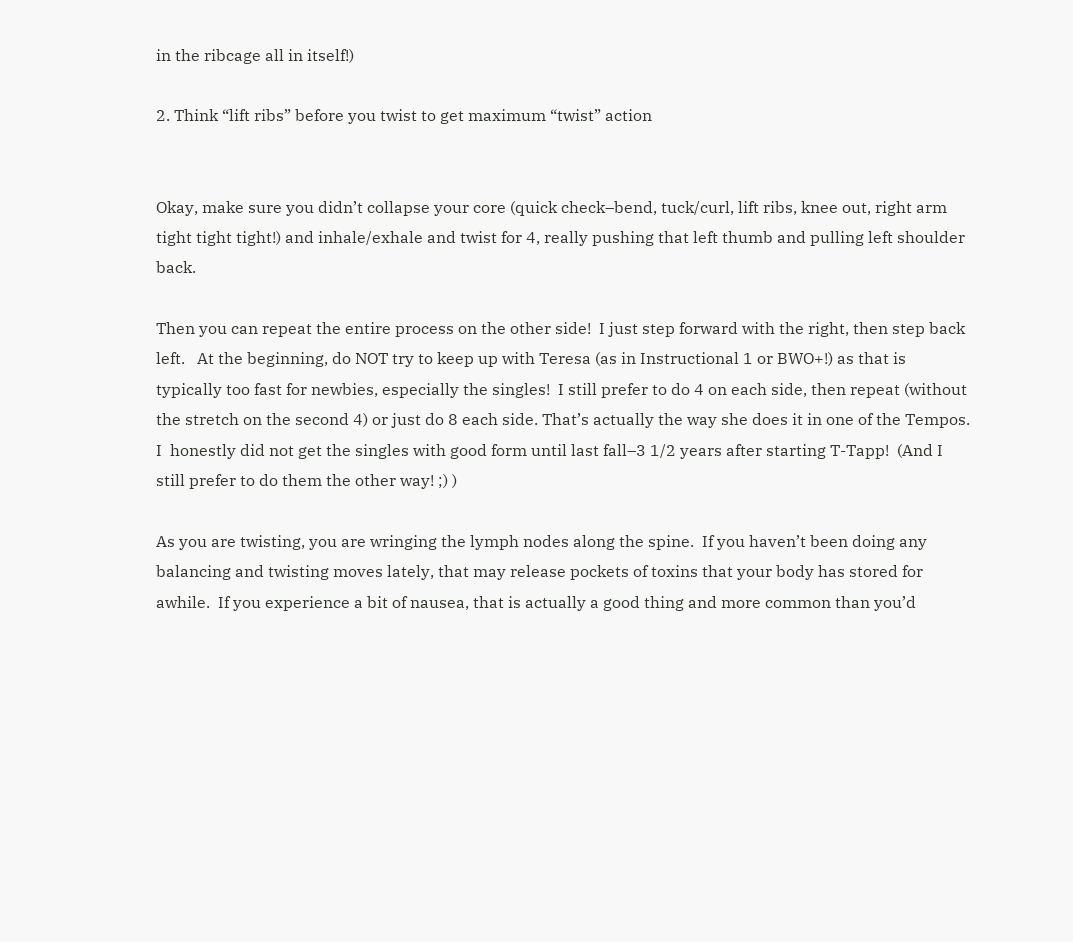in the ribcage all in itself!)

2. Think “lift ribs” before you twist to get maximum “twist” action


Okay, make sure you didn’t collapse your core (quick check–bend, tuck/curl, lift ribs, knee out, right arm tight tight tight!) and inhale/exhale and twist for 4, really pushing that left thumb and pulling left shoulder back.

Then you can repeat the entire process on the other side!  I just step forward with the right, then step back left.   At the beginning, do NOT try to keep up with Teresa (as in Instructional 1 or BWO+!) as that is typically too fast for newbies, especially the singles!  I still prefer to do 4 on each side, then repeat (without the stretch on the second 4) or just do 8 each side. That’s actually the way she does it in one of the Tempos.  I  honestly did not get the singles with good form until last fall–3 1/2 years after starting T-Tapp!  (And I still prefer to do them the other way! ;) )

As you are twisting, you are wringing the lymph nodes along the spine.  If you haven’t been doing any balancing and twisting moves lately, that may release pockets of toxins that your body has stored for awhile.  If you experience a bit of nausea, that is actually a good thing and more common than you’d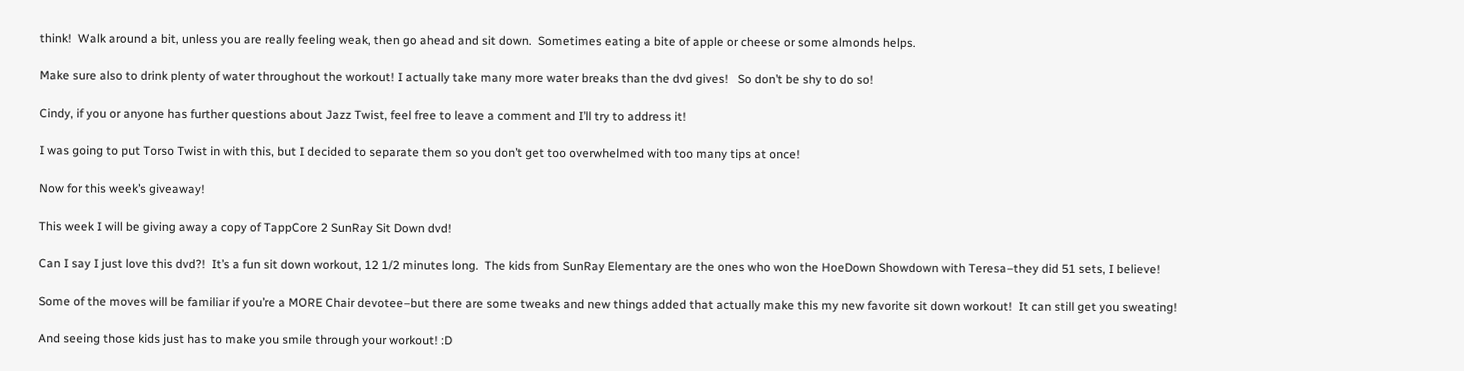think!  Walk around a bit, unless you are really feeling weak, then go ahead and sit down.  Sometimes eating a bite of apple or cheese or some almonds helps.

Make sure also to drink plenty of water throughout the workout! I actually take many more water breaks than the dvd gives!   So don’t be shy to do so!

Cindy, if you or anyone has further questions about Jazz Twist, feel free to leave a comment and I’ll try to address it!

I was going to put Torso Twist in with this, but I decided to separate them so you don’t get too overwhelmed with too many tips at once!

Now for this week’s giveaway!

This week I will be giving away a copy of TappCore 2 SunRay Sit Down dvd!

Can I say I just love this dvd?!  It’s a fun sit down workout, 12 1/2 minutes long.  The kids from SunRay Elementary are the ones who won the HoeDown Showdown with Teresa–they did 51 sets, I believe!

Some of the moves will be familiar if you’re a MORE Chair devotee–but there are some tweaks and new things added that actually make this my new favorite sit down workout!  It can still get you sweating!

And seeing those kids just has to make you smile through your workout! :D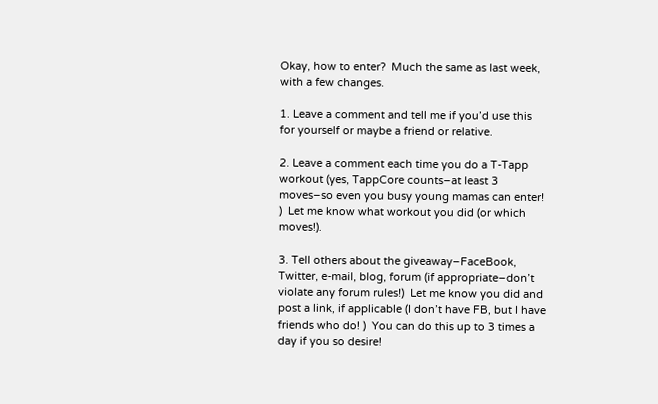Okay, how to enter?  Much the same as last week, with a few changes.

1. Leave a comment and tell me if you’d use this for yourself or maybe a friend or relative.

2. Leave a comment each time you do a T-Tapp workout (yes, TappCore counts–at least 3 moves–so even you busy young mamas can enter! )  Let me know what workout you did (or which moves!).

3. Tell others about the giveaway–FaceBook, Twitter, e-mail, blog, forum (if appropriate–don’t violate any forum rules!)  Let me know you did and post a link, if applicable (I don’t have FB, but I have friends who do! )  You can do this up to 3 times a day if you so desire!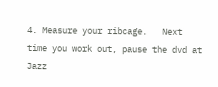4. Measure your ribcage.   Next time you work out, pause the dvd at Jazz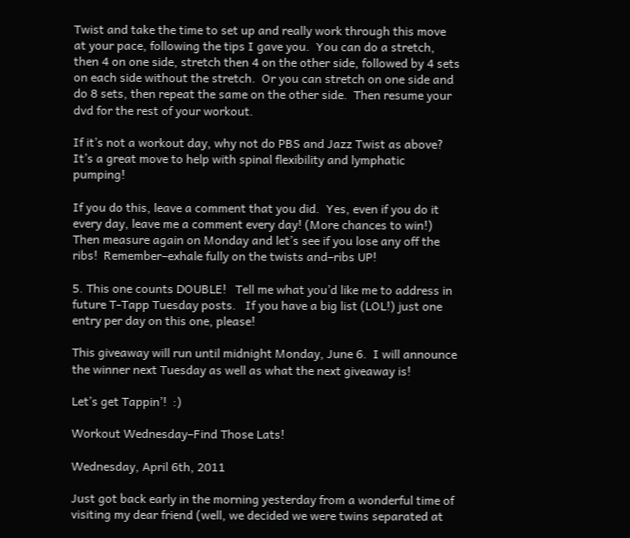Twist and take the time to set up and really work through this move at your pace, following the tips I gave you.  You can do a stretch, then 4 on one side, stretch then 4 on the other side, followed by 4 sets on each side without the stretch.  Or you can stretch on one side and do 8 sets, then repeat the same on the other side.  Then resume your dvd for the rest of your workout.

If it’s not a workout day, why not do PBS and Jazz Twist as above?  It’s a great move to help with spinal flexibility and lymphatic pumping!

If you do this, leave a comment that you did.  Yes, even if you do it every day, leave me a comment every day! (More chances to win!)  Then measure again on Monday and let’s see if you lose any off the ribs!  Remember–exhale fully on the twists and–ribs UP!

5. This one counts DOUBLE!   Tell me what you’d like me to address in future T-Tapp Tuesday posts.   If you have a big list (LOL!) just one entry per day on this one, please!

This giveaway will run until midnight Monday, June 6.  I will announce the winner next Tuesday as well as what the next giveaway is!

Let’s get Tappin’!  :)

Workout Wednesday–Find Those Lats!

Wednesday, April 6th, 2011

Just got back early in the morning yesterday from a wonderful time of visiting my dear friend (well, we decided we were twins separated at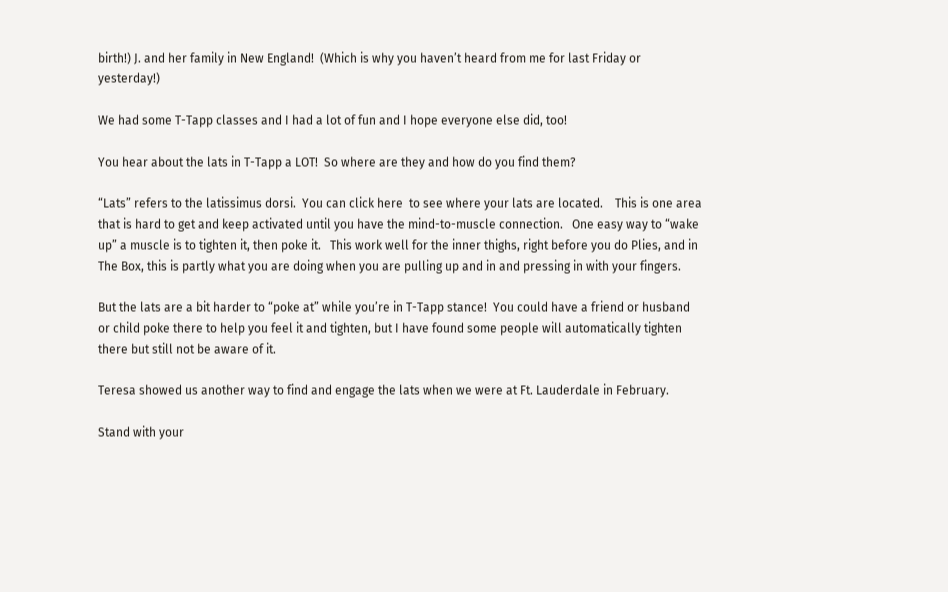birth!) J. and her family in New England!  (Which is why you haven’t heard from me for last Friday or yesterday!)

We had some T-Tapp classes and I had a lot of fun and I hope everyone else did, too!

You hear about the lats in T-Tapp a LOT!  So where are they and how do you find them?

“Lats” refers to the latissimus dorsi.  You can click here  to see where your lats are located.    This is one area that is hard to get and keep activated until you have the mind-to-muscle connection.   One easy way to “wake up” a muscle is to tighten it, then poke it.   This work well for the inner thighs, right before you do Plies, and in The Box, this is partly what you are doing when you are pulling up and in and pressing in with your fingers.

But the lats are a bit harder to “poke at” while you’re in T-Tapp stance!  You could have a friend or husband or child poke there to help you feel it and tighten, but I have found some people will automatically tighten there but still not be aware of it.

Teresa showed us another way to find and engage the lats when we were at Ft. Lauderdale in February.

Stand with your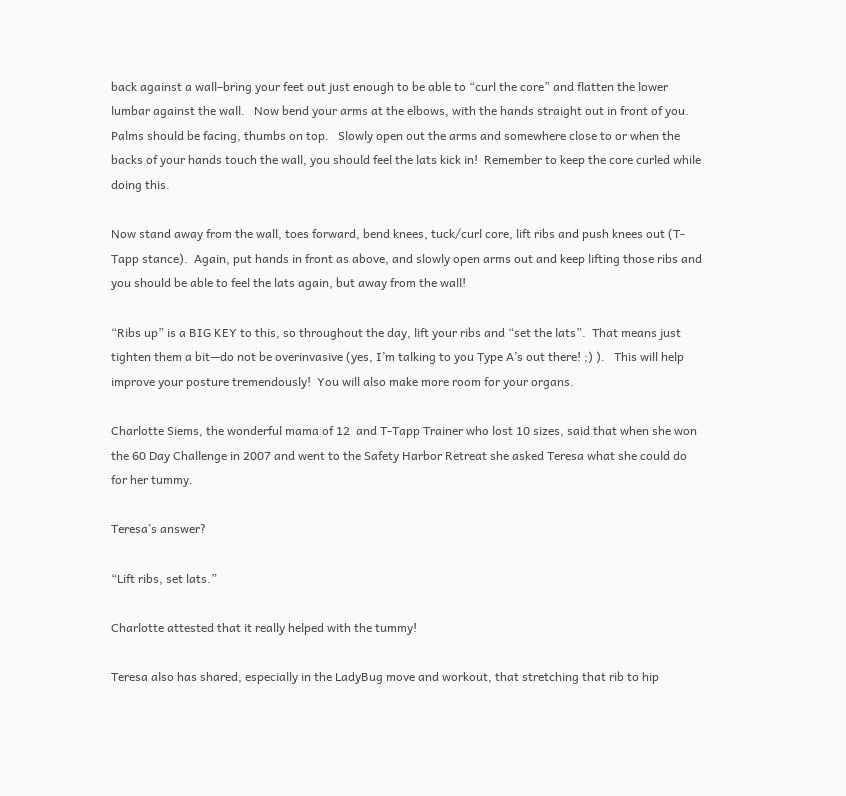back against a wall–bring your feet out just enough to be able to “curl the core” and flatten the lower lumbar against the wall.   Now bend your arms at the elbows, with the hands straight out in front of you.   Palms should be facing, thumbs on top.   Slowly open out the arms and somewhere close to or when the backs of your hands touch the wall, you should feel the lats kick in!  Remember to keep the core curled while doing this.

Now stand away from the wall, toes forward, bend knees, tuck/curl core, lift ribs and push knees out (T-Tapp stance).  Again, put hands in front as above, and slowly open arms out and keep lifting those ribs and you should be able to feel the lats again, but away from the wall!

“Ribs up” is a BIG KEY to this, so throughout the day, lift your ribs and “set the lats”.  That means just tighten them a bit—do not be overinvasive (yes, I’m talking to you Type A’s out there! ;) ).   This will help improve your posture tremendously!  You will also make more room for your organs.

Charlotte Siems, the wonderful mama of 12  and T-Tapp Trainer who lost 10 sizes, said that when she won the 60 Day Challenge in 2007 and went to the Safety Harbor Retreat she asked Teresa what she could do for her tummy.

Teresa’s answer?

“Lift ribs, set lats.”

Charlotte attested that it really helped with the tummy!

Teresa also has shared, especially in the LadyBug move and workout, that stretching that rib to hip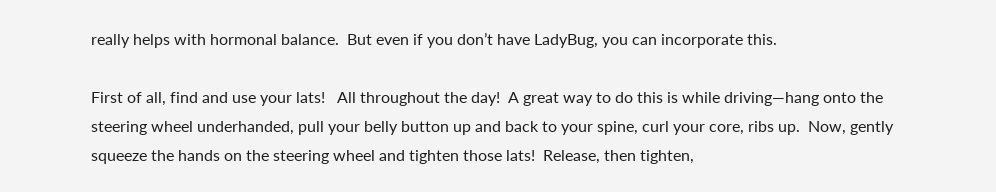really helps with hormonal balance.  But even if you don’t have LadyBug, you can incorporate this.

First of all, find and use your lats!   All throughout the day!  A great way to do this is while driving—hang onto the steering wheel underhanded, pull your belly button up and back to your spine, curl your core, ribs up.  Now, gently squeeze the hands on the steering wheel and tighten those lats!  Release, then tighten,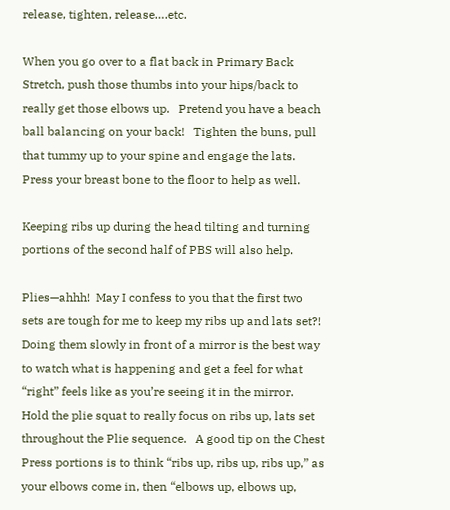release, tighten, release….etc.

When you go over to a flat back in Primary Back Stretch, push those thumbs into your hips/back to really get those elbows up.   Pretend you have a beach ball balancing on your back!   Tighten the buns, pull that tummy up to your spine and engage the lats.  Press your breast bone to the floor to help as well.

Keeping ribs up during the head tilting and turning portions of the second half of PBS will also help.

Plies—ahhh!  May I confess to you that the first two sets are tough for me to keep my ribs up and lats set?!    Doing them slowly in front of a mirror is the best way to watch what is happening and get a feel for what “right” feels like as you’re seeing it in the mirror.   Hold the plie squat to really focus on ribs up, lats set throughout the Plie sequence.   A good tip on the Chest Press portions is to think “ribs up, ribs up, ribs up,” as your elbows come in, then “elbows up, elbows up,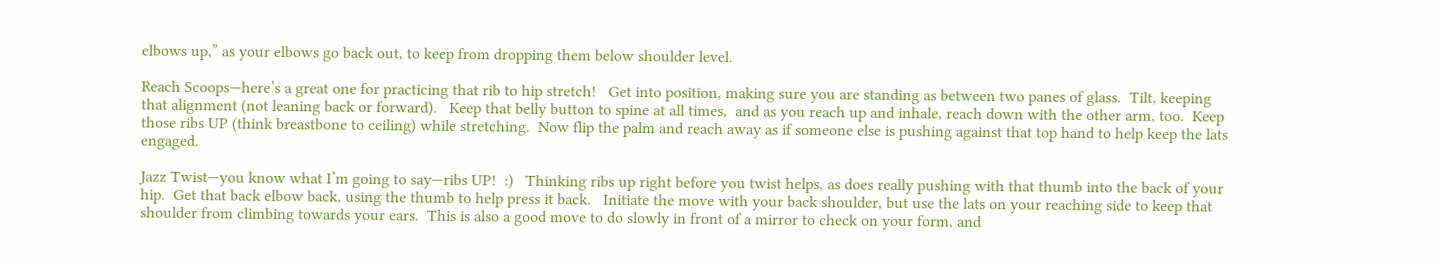elbows up,” as your elbows go back out, to keep from dropping them below shoulder level.

Reach Scoops—here’s a great one for practicing that rib to hip stretch!   Get into position, making sure you are standing as between two panes of glass.  Tilt, keeping that alignment (not leaning back or forward).   Keep that belly button to spine at all times,  and as you reach up and inhale, reach down with the other arm, too.  Keep those ribs UP (think breastbone to ceiling) while stretching.  Now flip the palm and reach away as if someone else is pushing against that top hand to help keep the lats engaged.

Jazz Twist—you know what I’m going to say—ribs UP!  :)   Thinking ribs up right before you twist helps, as does really pushing with that thumb into the back of your hip.  Get that back elbow back, using the thumb to help press it back.   Initiate the move with your back shoulder, but use the lats on your reaching side to keep that shoulder from climbing towards your ears.  This is also a good move to do slowly in front of a mirror to check on your form, and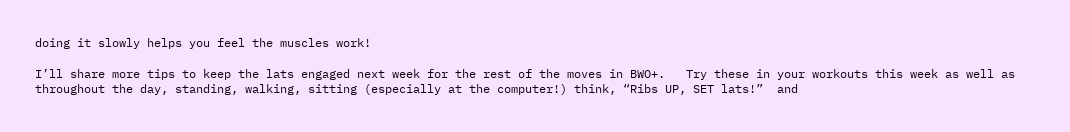doing it slowly helps you feel the muscles work!

I’ll share more tips to keep the lats engaged next week for the rest of the moves in BWO+.   Try these in your workouts this week as well as throughout the day, standing, walking, sitting (especially at the computer!) think, “Ribs UP, SET lats!”  and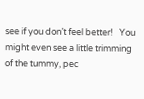see if you don’t feel better!   You might even see a little trimming of the tummy, pec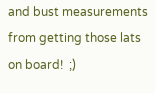and bust measurements from getting those lats on board!  ;)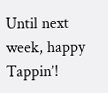Until next week, happy Tappin’!